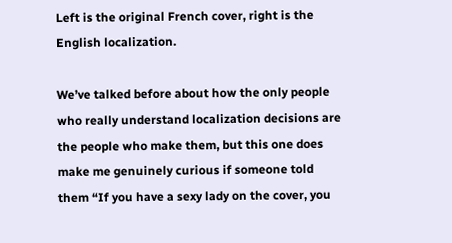Left is the original French cover, right is the English localization.

We’ve talked before about how the only people who really understand localization decisions are the people who make them, but this one does make me genuinely curious if someone told them “If you have a sexy lady on the cover, you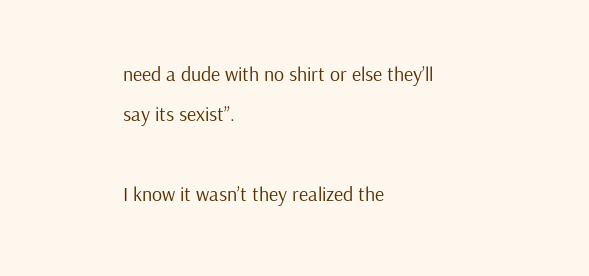need a dude with no shirt or else they’ll say its sexist”.

I know it wasn’t they realized the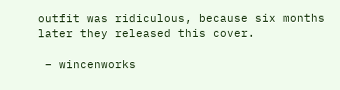outfit was ridiculous, because six months later they released this cover.

 – wincenworks